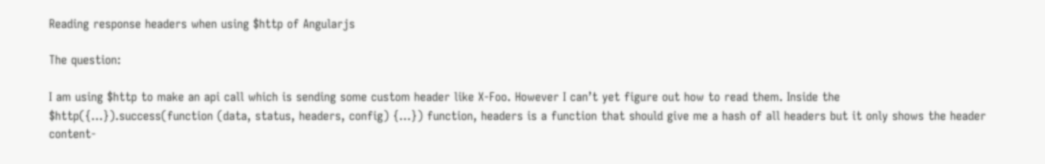Reading response headers when using $http of Angularjs

The question:

I am using $http to make an api call which is sending some custom header like X-Foo. However I can’t yet figure out how to read them. Inside the $http({...}).success(function (data, status, headers, config) {...}) function, headers is a function that should give me a hash of all headers but it only shows the header content-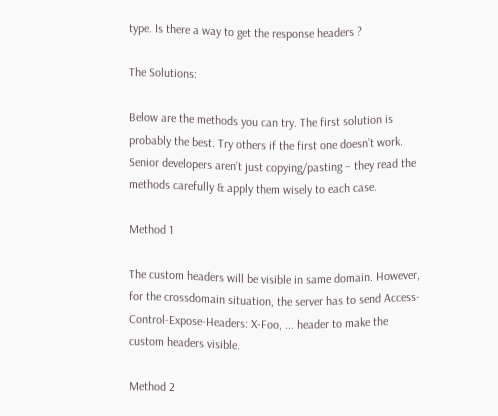type. Is there a way to get the response headers ?

The Solutions:

Below are the methods you can try. The first solution is probably the best. Try others if the first one doesn’t work. Senior developers aren’t just copying/pasting – they read the methods carefully & apply them wisely to each case.

Method 1

The custom headers will be visible in same domain. However, for the crossdomain situation, the server has to send Access-Control-Expose-Headers: X-Foo, ... header to make the custom headers visible.

Method 2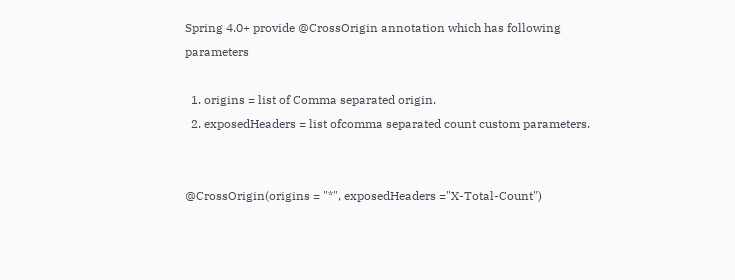Spring 4.0+ provide @CrossOrigin annotation which has following parameters

  1. origins = list of Comma separated origin.
  2. exposedHeaders = list ofcomma separated count custom parameters.


@CrossOrigin(origins = "*", exposedHeaders ="X-Total-Count")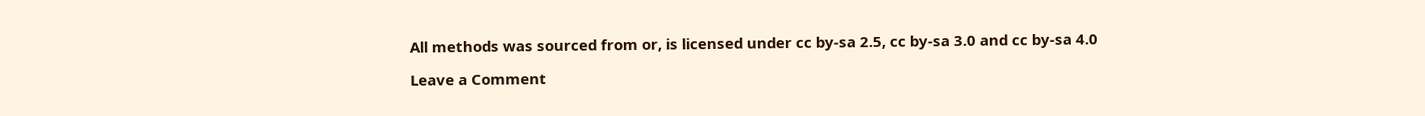All methods was sourced from or, is licensed under cc by-sa 2.5, cc by-sa 3.0 and cc by-sa 4.0

Leave a Comment